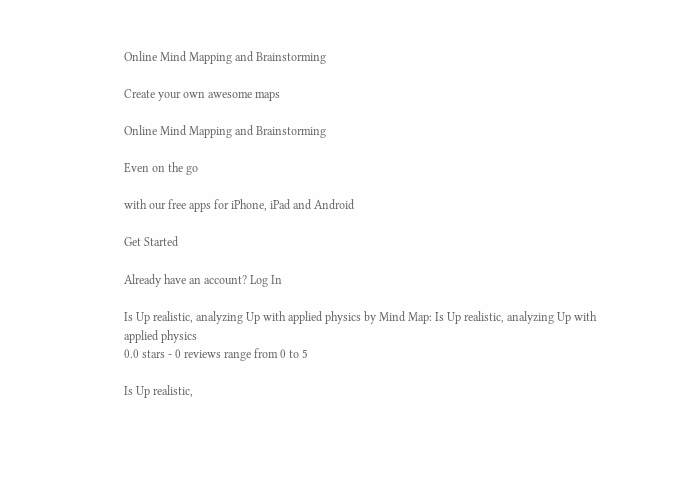Online Mind Mapping and Brainstorming

Create your own awesome maps

Online Mind Mapping and Brainstorming

Even on the go

with our free apps for iPhone, iPad and Android

Get Started

Already have an account? Log In

Is Up realistic, analyzing Up with applied physics by Mind Map: Is Up realistic, analyzing Up with
applied physics
0.0 stars - 0 reviews range from 0 to 5

Is Up realistic,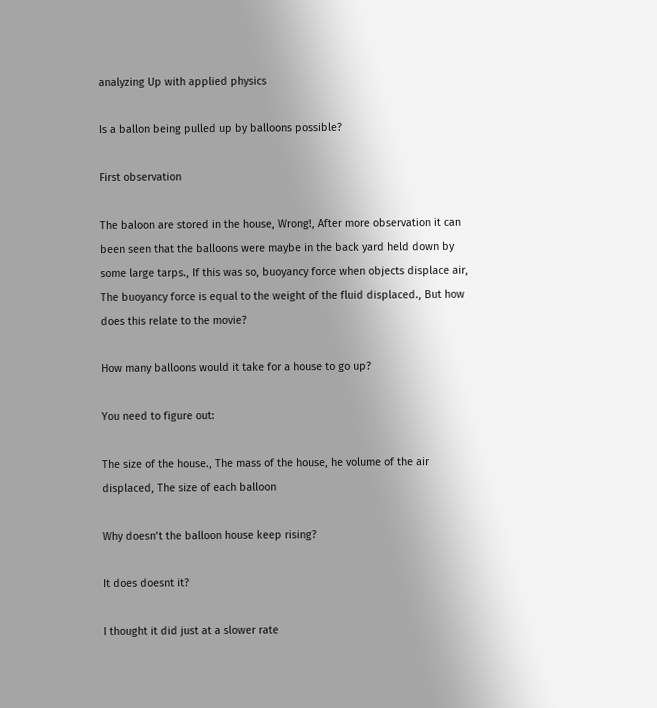analyzing Up with applied physics

Is a ballon being pulled up by balloons possible?

First observation

The baloon are stored in the house, Wrong!, After more observation it can been seen that the balloons were maybe in the back yard held down by some large tarps., If this was so, buoyancy force when objects displace air, The buoyancy force is equal to the weight of the fluid displaced., But how does this relate to the movie?

How many balloons would it take for a house to go up?

You need to figure out:

The size of the house., The mass of the house, he volume of the air displaced, The size of each balloon

Why doesn’t the balloon house keep rising?

It does doesnt it?

I thought it did just at a slower rate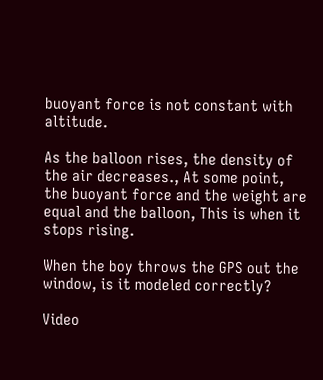buoyant force is not constant with altitude.

As the balloon rises, the density of the air decreases., At some point, the buoyant force and the weight are equal and the balloon, This is when it stops rising.

When the boy throws the GPS out the window, is it modeled correctly?

Video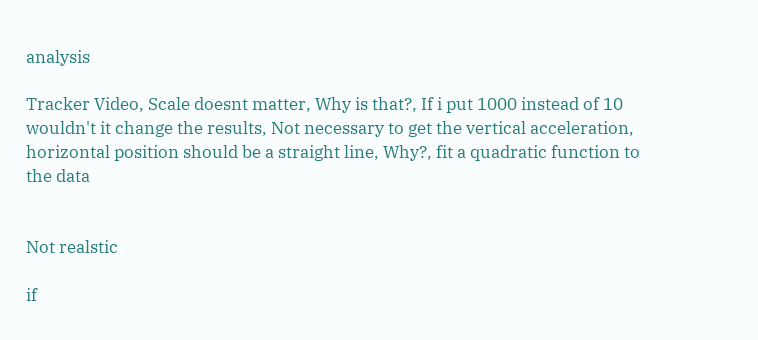analysis

Tracker Video, Scale doesnt matter, Why is that?, If i put 1000 instead of 10 wouldn't it change the results, Not necessary to get the vertical acceleration, horizontal position should be a straight line, Why?, fit a quadratic function to the data


Not realstic

if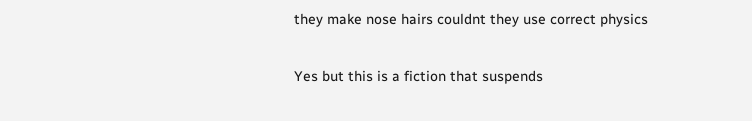they make nose hairs couldnt they use correct physics

Yes but this is a fiction that suspends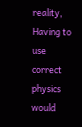reality, Having to use correct physics would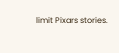limit Pixars stories.